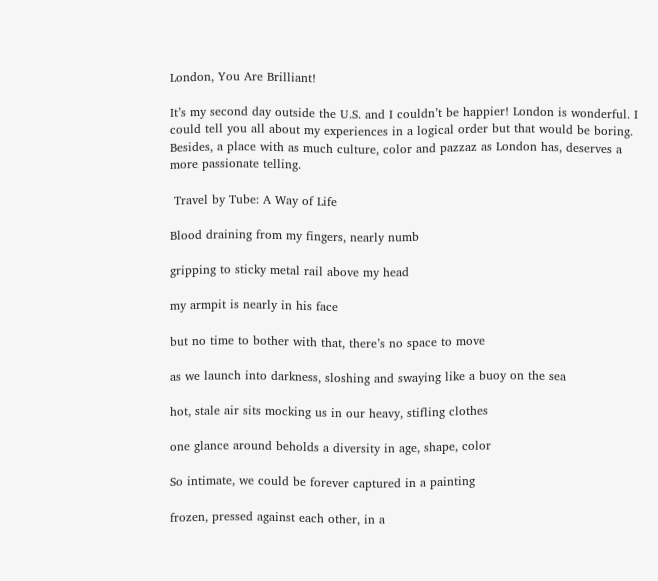London, You Are Brilliant!

It’s my second day outside the U.S. and I couldn’t be happier! London is wonderful. I could tell you all about my experiences in a logical order but that would be boring. Besides, a place with as much culture, color and pazzaz as London has, deserves a more passionate telling.

 Travel by Tube: A Way of Life

Blood draining from my fingers, nearly numb

gripping to sticky metal rail above my head

my armpit is nearly in his face

but no time to bother with that, there’s no space to move

as we launch into darkness, sloshing and swaying like a buoy on the sea

hot, stale air sits mocking us in our heavy, stifling clothes

one glance around beholds a diversity in age, shape, color

So intimate, we could be forever captured in a painting

frozen, pressed against each other, in a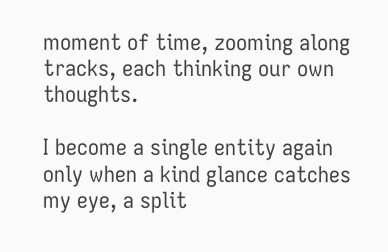moment of time, zooming along tracks, each thinking our own thoughts.

I become a single entity again only when a kind glance catches my eye, a split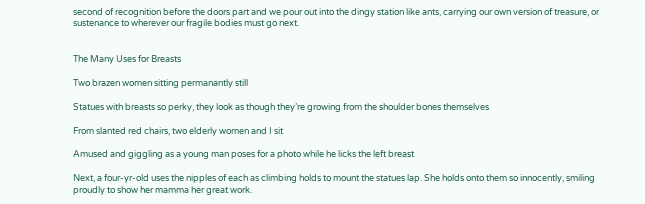second of recognition before the doors part and we pour out into the dingy station like ants, carrying our own version of treasure, or sustenance to wherever our fragile bodies must go next.


The Many Uses for Breasts

Two brazen women sitting permanantly still

Statues with breasts so perky, they look as though they’re growing from the shoulder bones themselves

From slanted red chairs, two elderly women and I sit

Amused and giggling as a young man poses for a photo while he licks the left breast

Next, a four-yr-old uses the nipples of each as climbing holds to mount the statues lap. She holds onto them so innocently, smiling proudly to show her mamma her great work.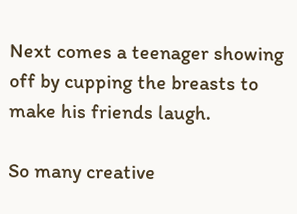Next comes a teenager showing off by cupping the breasts to make his friends laugh.

So many creative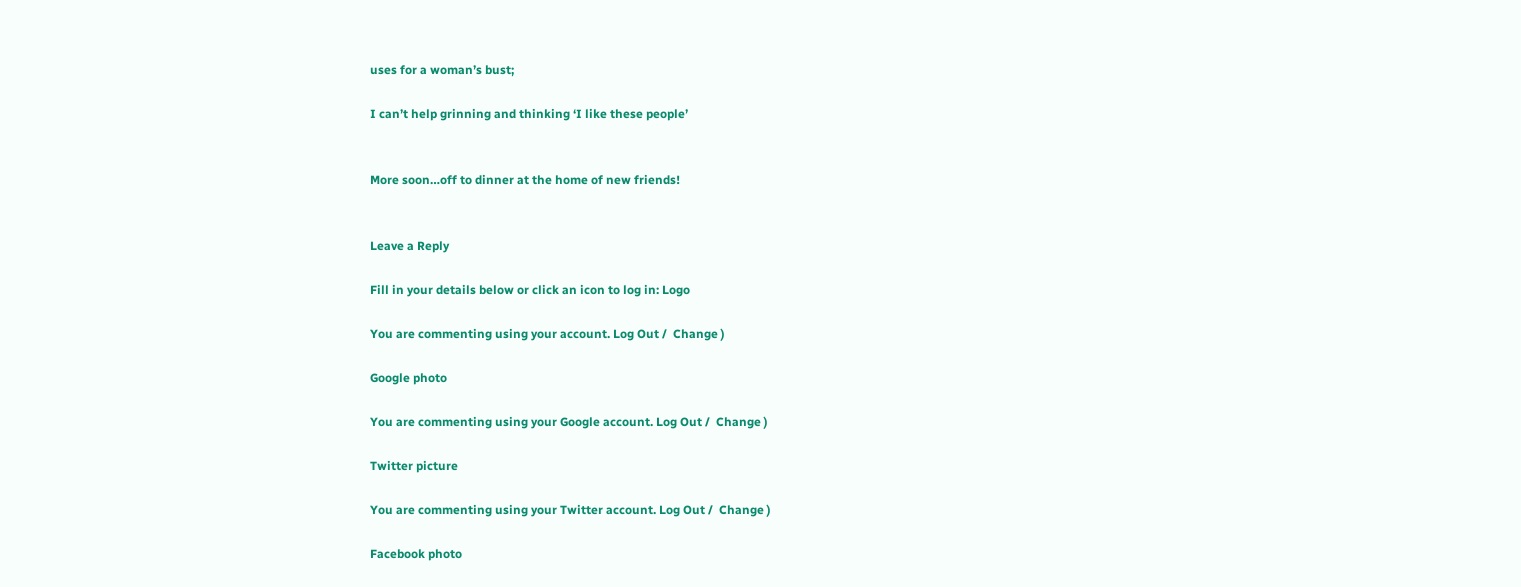uses for a woman’s bust;

I can’t help grinning and thinking ‘I like these people’


More soon…off to dinner at the home of new friends!


Leave a Reply

Fill in your details below or click an icon to log in: Logo

You are commenting using your account. Log Out /  Change )

Google photo

You are commenting using your Google account. Log Out /  Change )

Twitter picture

You are commenting using your Twitter account. Log Out /  Change )

Facebook photo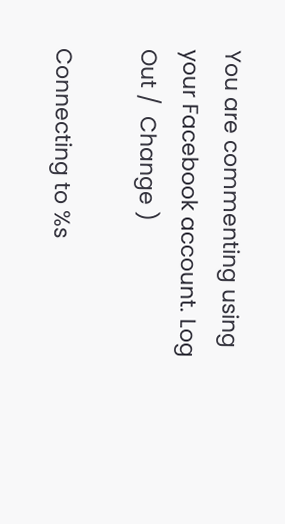You are commenting using your Facebook account. Log Out /  Change )

Connecting to %s